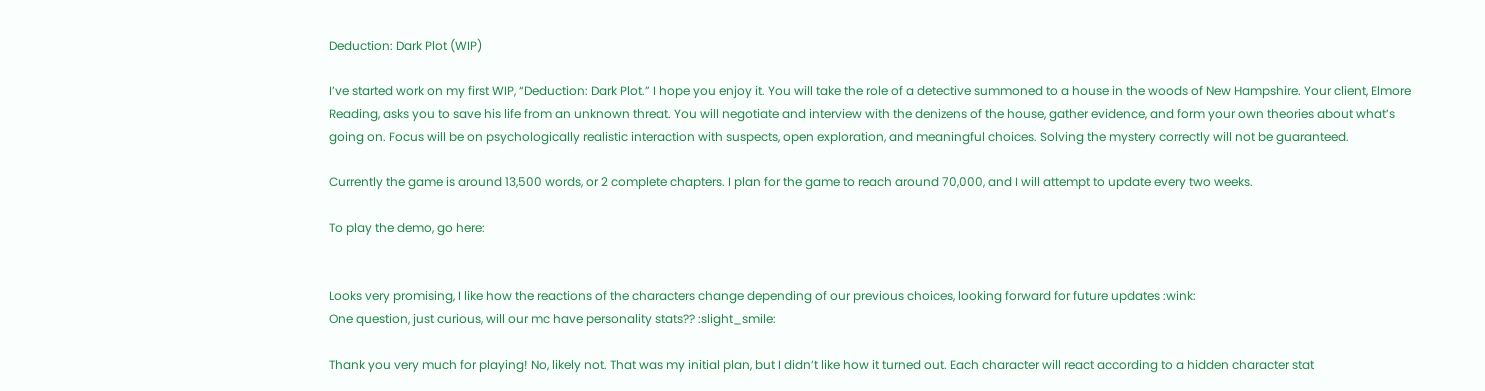Deduction: Dark Plot (WIP)

I’ve started work on my first WIP, “Deduction: Dark Plot.” I hope you enjoy it. You will take the role of a detective summoned to a house in the woods of New Hampshire. Your client, Elmore Reading, asks you to save his life from an unknown threat. You will negotiate and interview with the denizens of the house, gather evidence, and form your own theories about what’s going on. Focus will be on psychologically realistic interaction with suspects, open exploration, and meaningful choices. Solving the mystery correctly will not be guaranteed.

Currently the game is around 13,500 words, or 2 complete chapters. I plan for the game to reach around 70,000, and I will attempt to update every two weeks.

To play the demo, go here:


Looks very promising, I like how the reactions of the characters change depending of our previous choices, looking forward for future updates :wink:
One question, just curious, will our mc have personality stats?? :slight_smile:

Thank you very much for playing! No, likely not. That was my initial plan, but I didn’t like how it turned out. Each character will react according to a hidden character stat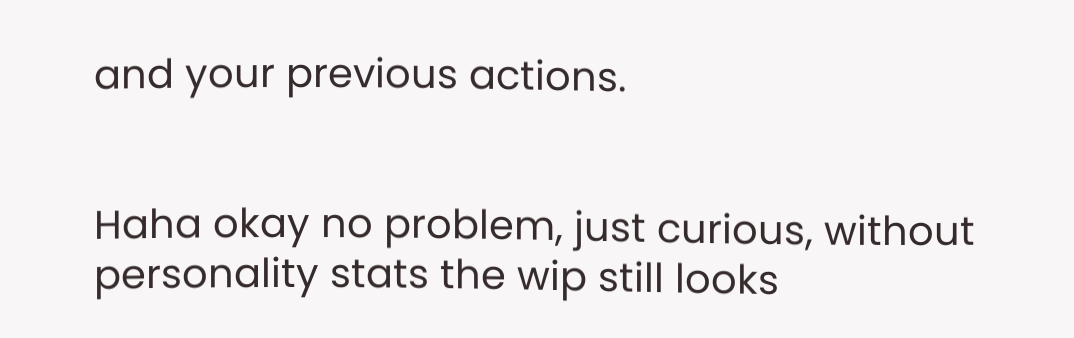and your previous actions.


Haha okay no problem, just curious, without personality stats the wip still looks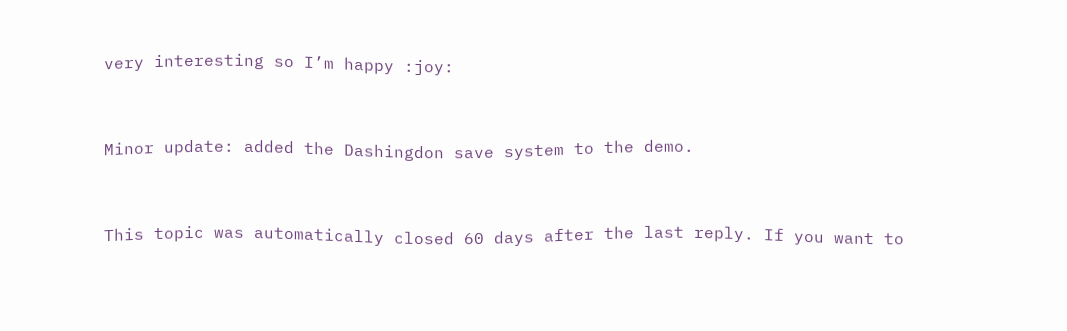very interesting so I’m happy :joy:


Minor update: added the Dashingdon save system to the demo.


This topic was automatically closed 60 days after the last reply. If you want to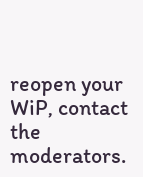reopen your WiP, contact the moderators.